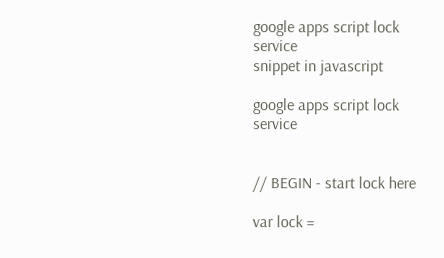google apps script lock service
snippet in javascript

google apps script lock service


// BEGIN - start lock here

var lock =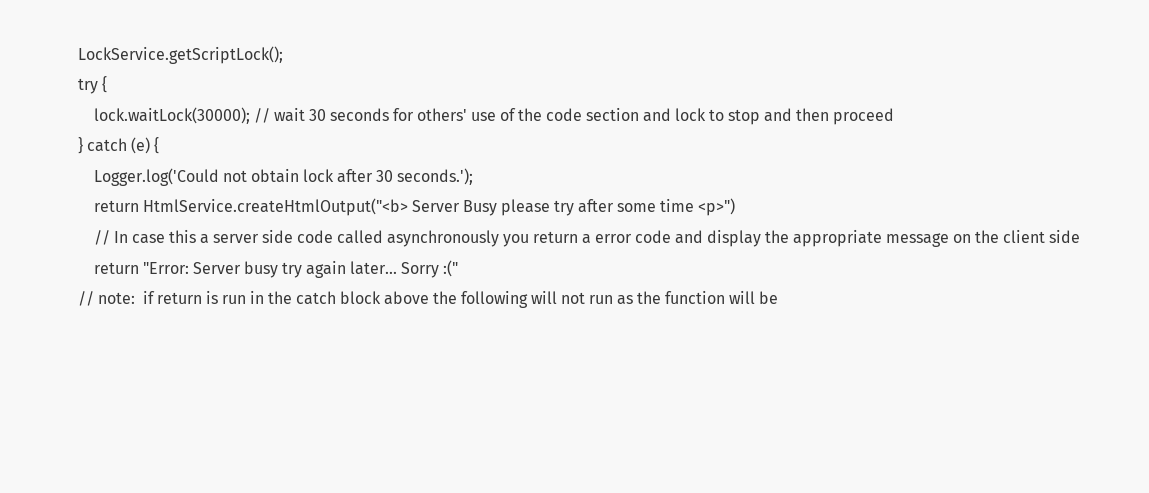LockService.getScriptLock();
try {
    lock.waitLock(30000); // wait 30 seconds for others' use of the code section and lock to stop and then proceed
} catch (e) {
    Logger.log('Could not obtain lock after 30 seconds.');
    return HtmlService.createHtmlOutput("<b> Server Busy please try after some time <p>")
    // In case this a server side code called asynchronously you return a error code and display the appropriate message on the client side
    return "Error: Server busy try again later... Sorry :("
// note:  if return is run in the catch block above the following will not run as the function will be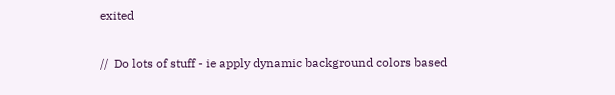exited

//  Do lots of stuff - ie apply dynamic background colors based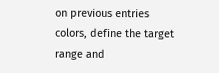on previous entries colors, define the target range and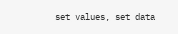set values, set data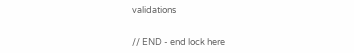validations


// END - end lock here